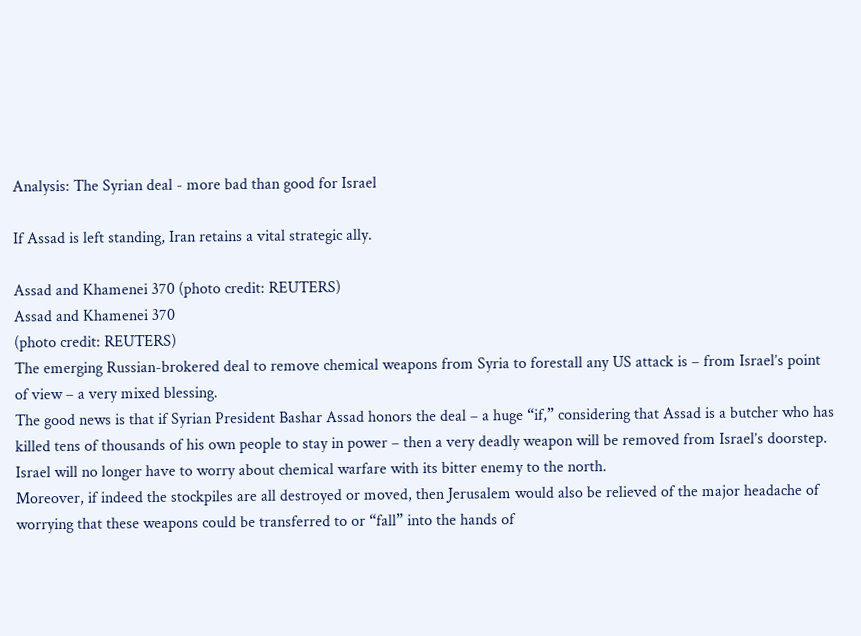Analysis: The Syrian deal - more bad than good for Israel

If Assad is left standing, Iran retains a vital strategic ally.

Assad and Khamenei 370 (photo credit: REUTERS)
Assad and Khamenei 370
(photo credit: REUTERS)
The emerging Russian-brokered deal to remove chemical weapons from Syria to forestall any US attack is – from Israel’s point of view – a very mixed blessing.
The good news is that if Syrian President Bashar Assad honors the deal – a huge “if,” considering that Assad is a butcher who has killed tens of thousands of his own people to stay in power – then a very deadly weapon will be removed from Israel’s doorstep. Israel will no longer have to worry about chemical warfare with its bitter enemy to the north.
Moreover, if indeed the stockpiles are all destroyed or moved, then Jerusalem would also be relieved of the major headache of worrying that these weapons could be transferred to or “fall” into the hands of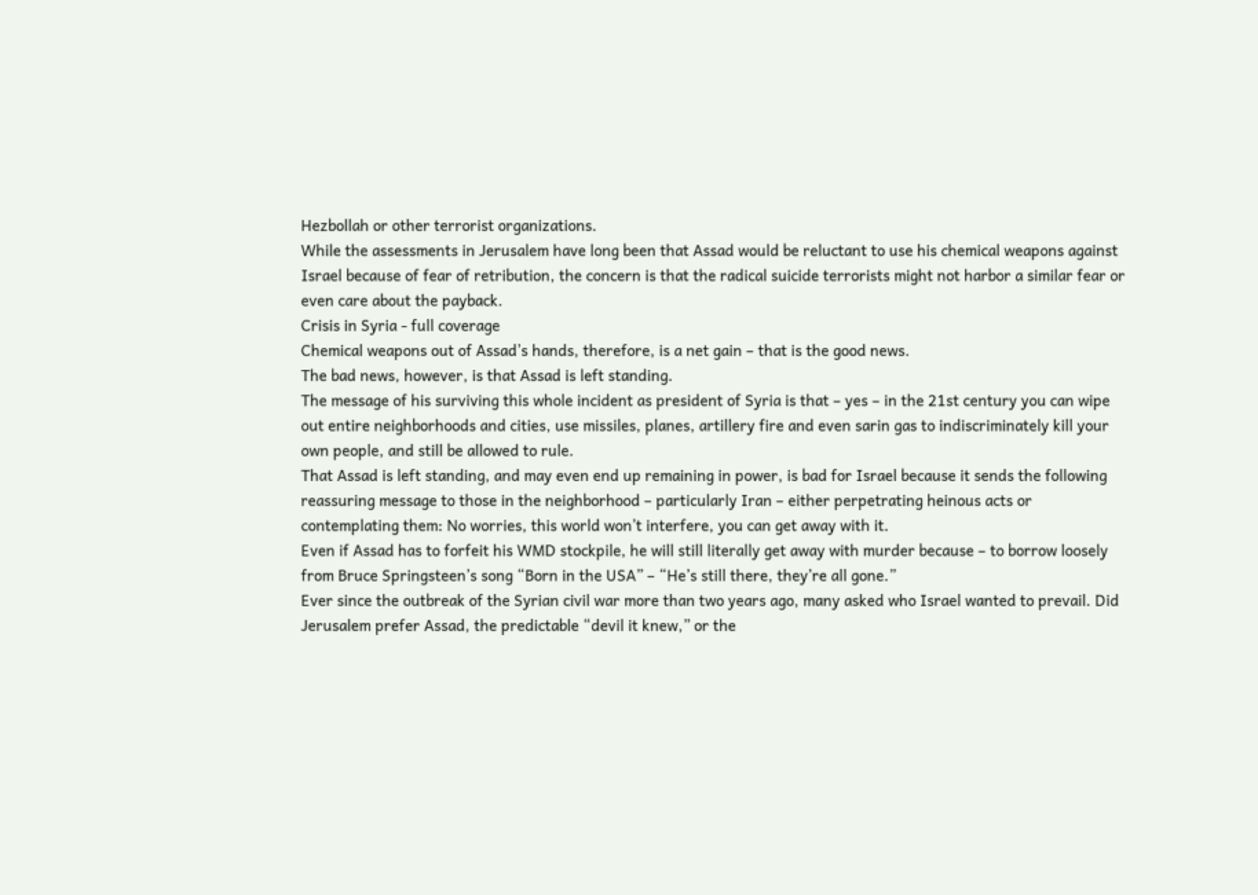Hezbollah or other terrorist organizations.
While the assessments in Jerusalem have long been that Assad would be reluctant to use his chemical weapons against Israel because of fear of retribution, the concern is that the radical suicide terrorists might not harbor a similar fear or even care about the payback.
Crisis in Syria - full coverage
Chemical weapons out of Assad’s hands, therefore, is a net gain – that is the good news.
The bad news, however, is that Assad is left standing.
The message of his surviving this whole incident as president of Syria is that – yes – in the 21st century you can wipe out entire neighborhoods and cities, use missiles, planes, artillery fire and even sarin gas to indiscriminately kill your own people, and still be allowed to rule.
That Assad is left standing, and may even end up remaining in power, is bad for Israel because it sends the following reassuring message to those in the neighborhood – particularly Iran – either perpetrating heinous acts or contemplating them: No worries, this world won’t interfere, you can get away with it.
Even if Assad has to forfeit his WMD stockpile, he will still literally get away with murder because – to borrow loosely from Bruce Springsteen’s song “Born in the USA” – “He’s still there, they’re all gone.”
Ever since the outbreak of the Syrian civil war more than two years ago, many asked who Israel wanted to prevail. Did Jerusalem prefer Assad, the predictable “devil it knew,” or the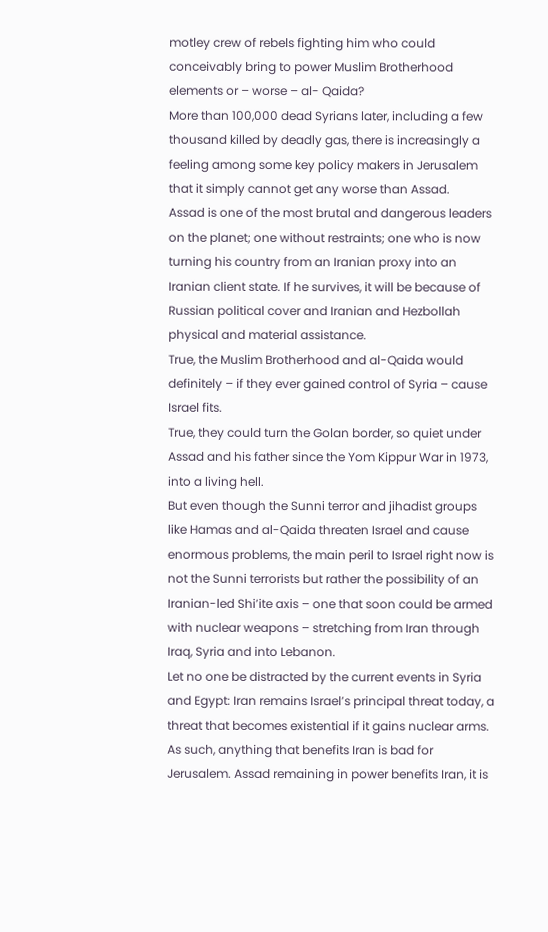motley crew of rebels fighting him who could conceivably bring to power Muslim Brotherhood elements or – worse – al- Qaida?
More than 100,000 dead Syrians later, including a few thousand killed by deadly gas, there is increasingly a feeling among some key policy makers in Jerusalem that it simply cannot get any worse than Assad.
Assad is one of the most brutal and dangerous leaders on the planet; one without restraints; one who is now turning his country from an Iranian proxy into an Iranian client state. If he survives, it will be because of Russian political cover and Iranian and Hezbollah physical and material assistance.
True, the Muslim Brotherhood and al-Qaida would definitely – if they ever gained control of Syria – cause Israel fits.
True, they could turn the Golan border, so quiet under Assad and his father since the Yom Kippur War in 1973, into a living hell.
But even though the Sunni terror and jihadist groups like Hamas and al-Qaida threaten Israel and cause enormous problems, the main peril to Israel right now is not the Sunni terrorists but rather the possibility of an Iranian-led Shi’ite axis – one that soon could be armed with nuclear weapons – stretching from Iran through Iraq, Syria and into Lebanon.
Let no one be distracted by the current events in Syria and Egypt: Iran remains Israel’s principal threat today, a threat that becomes existential if it gains nuclear arms. As such, anything that benefits Iran is bad for Jerusalem. Assad remaining in power benefits Iran, it is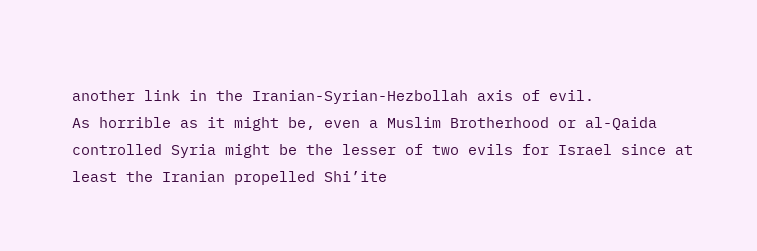another link in the Iranian-Syrian-Hezbollah axis of evil.
As horrible as it might be, even a Muslim Brotherhood or al-Qaida controlled Syria might be the lesser of two evils for Israel since at least the Iranian propelled Shi’ite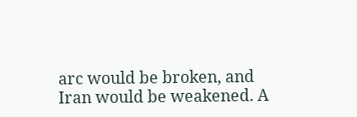arc would be broken, and Iran would be weakened. A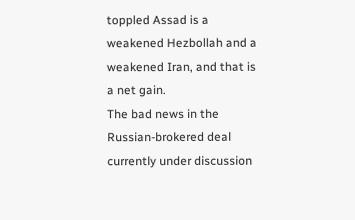toppled Assad is a weakened Hezbollah and a weakened Iran, and that is a net gain.
The bad news in the Russian-brokered deal currently under discussion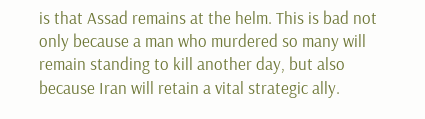is that Assad remains at the helm. This is bad not only because a man who murdered so many will remain standing to kill another day, but also because Iran will retain a vital strategic ally.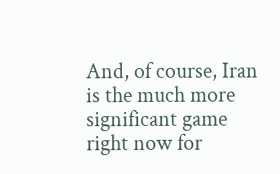And, of course, Iran is the much more significant game right now for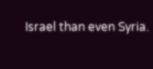Israel than even Syria.